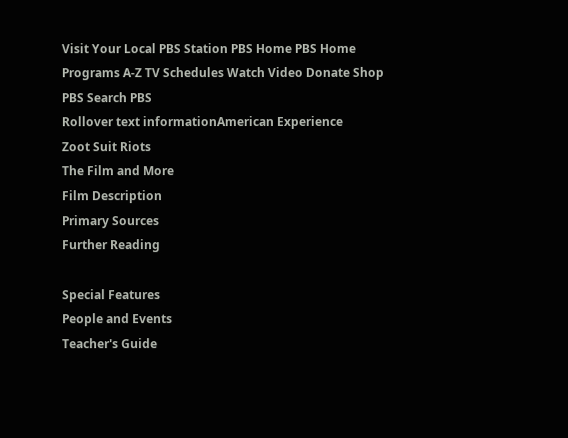Visit Your Local PBS Station PBS Home PBS Home Programs A-Z TV Schedules Watch Video Donate Shop PBS Search PBS
Rollover text informationAmerican Experience
Zoot Suit Riots
The Film and More
Film Description
Primary Sources
Further Reading

Special Features
People and Events
Teacher's Guide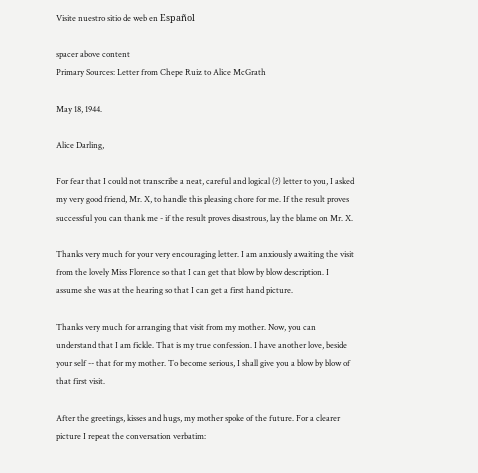Visite nuestro sitio de web en Español

spacer above content
Primary Sources: Letter from Chepe Ruiz to Alice McGrath

May 18, 1944.

Alice Darling,

For fear that I could not transcribe a neat, careful and logical (?) letter to you, I asked my very good friend, Mr. X, to handle this pleasing chore for me. If the result proves successful you can thank me - if the result proves disastrous, lay the blame on Mr. X.

Thanks very much for your very encouraging letter. I am anxiously awaiting the visit from the lovely Miss Florence so that I can get that blow by blow description. I assume she was at the hearing so that I can get a first hand picture.

Thanks very much for arranging that visit from my mother. Now, you can understand that I am fickle. That is my true confession. I have another love, beside your self -- that for my mother. To become serious, I shall give you a blow by blow of that first visit.

After the greetings, kisses and hugs, my mother spoke of the future. For a clearer picture I repeat the conversation verbatim: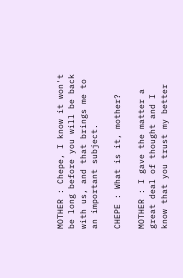MOTHER : Chepe, I know it won't be long before you will be back with us, and that brings me to an important subject.

CHEPE : What is it, mother?

MOTHER : I gave the matter a great deal of thought and I know that you trust my better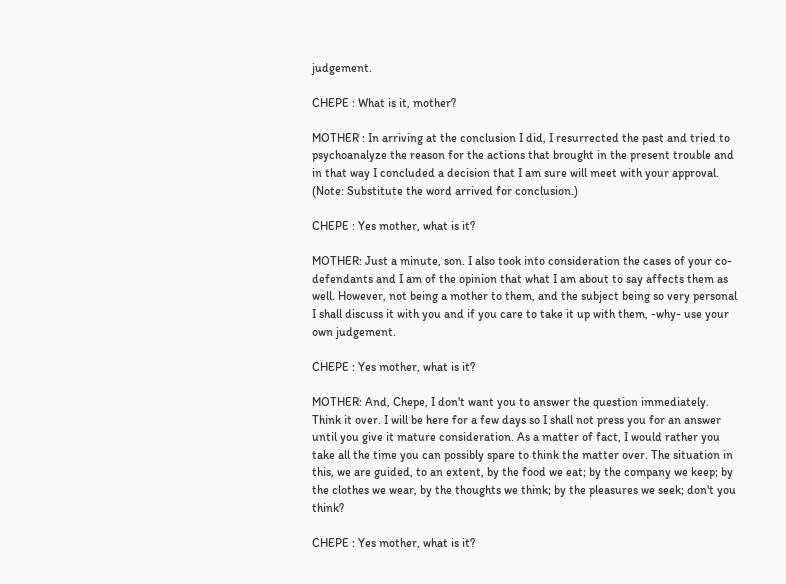judgement.

CHEPE : What is it, mother?

MOTHER : In arriving at the conclusion I did, I resurrected the past and tried to psychoanalyze the reason for the actions that brought in the present trouble and in that way I concluded a decision that I am sure will meet with your approval. (Note: Substitute the word arrived for conclusion.)

CHEPE : Yes mother, what is it?

MOTHER: Just a minute, son. I also took into consideration the cases of your co-defendants and I am of the opinion that what I am about to say affects them as well. However, not being a mother to them, and the subject being so very personal I shall discuss it with you and if you care to take it up with them, -why- use your own judgement.

CHEPE : Yes mother, what is it?

MOTHER: And, Chepe, I don't want you to answer the question immediately. Think it over. I will be here for a few days so I shall not press you for an answer until you give it mature consideration. As a matter of fact, I would rather you take all the time you can possibly spare to think the matter over. The situation in this, we are guided, to an extent, by the food we eat; by the company we keep; by the clothes we wear, by the thoughts we think; by the pleasures we seek; don't you think?

CHEPE : Yes mother, what is it?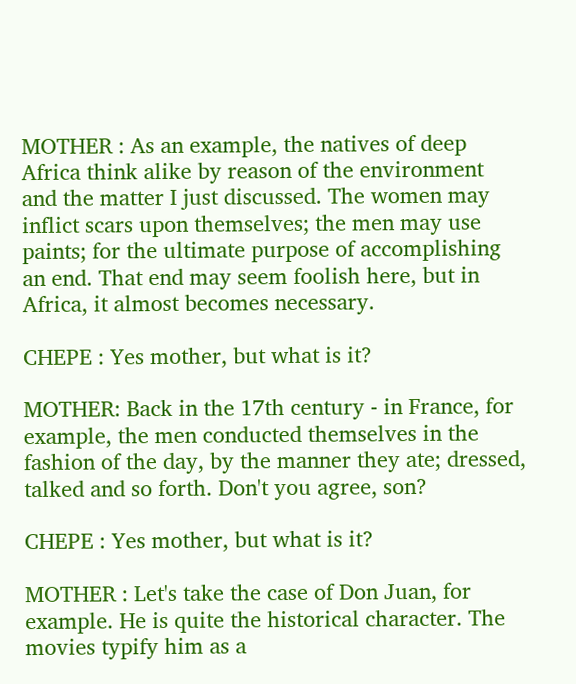MOTHER : As an example, the natives of deep Africa think alike by reason of the environment and the matter I just discussed. The women may inflict scars upon themselves; the men may use paints; for the ultimate purpose of accomplishing an end. That end may seem foolish here, but in Africa, it almost becomes necessary.

CHEPE : Yes mother, but what is it?

MOTHER: Back in the 17th century - in France, for example, the men conducted themselves in the fashion of the day, by the manner they ate; dressed, talked and so forth. Don't you agree, son?

CHEPE : Yes mother, but what is it?

MOTHER : Let's take the case of Don Juan, for example. He is quite the historical character. The movies typify him as a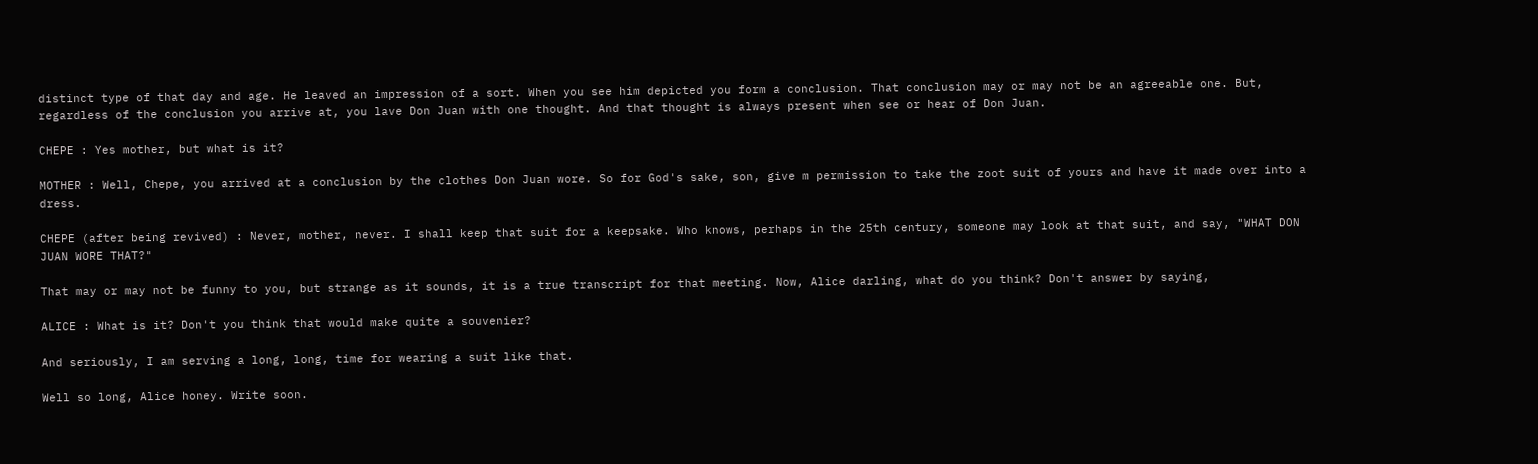distinct type of that day and age. He leaved an impression of a sort. When you see him depicted you form a conclusion. That conclusion may or may not be an agreeable one. But, regardless of the conclusion you arrive at, you lave Don Juan with one thought. And that thought is always present when see or hear of Don Juan.

CHEPE : Yes mother, but what is it?

MOTHER : Well, Chepe, you arrived at a conclusion by the clothes Don Juan wore. So for God's sake, son, give m permission to take the zoot suit of yours and have it made over into a dress.

CHEPE (after being revived) : Never, mother, never. I shall keep that suit for a keepsake. Who knows, perhaps in the 25th century, someone may look at that suit, and say, "WHAT DON JUAN WORE THAT?"

That may or may not be funny to you, but strange as it sounds, it is a true transcript for that meeting. Now, Alice darling, what do you think? Don't answer by saying,

ALICE : What is it? Don't you think that would make quite a souvenier?

And seriously, I am serving a long, long, time for wearing a suit like that.

Well so long, Alice honey. Write soon.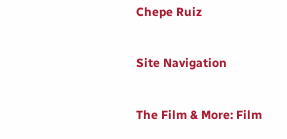Chepe Ruiz

Site Navigation

The Film & More: Film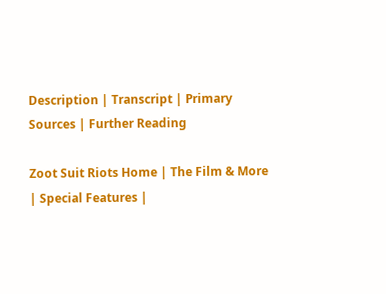Description | Transcript | Primary Sources | Further Reading

Zoot Suit Riots Home | The Film & More | Special Features |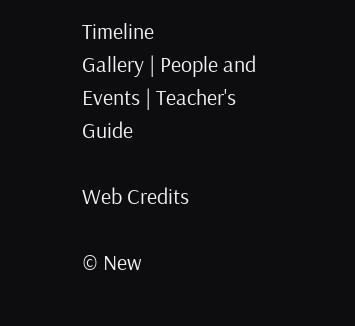Timeline
Gallery | People and Events | Teacher's Guide

Web Credits

© New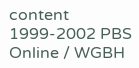content 1999-2002 PBS Online / WGBH